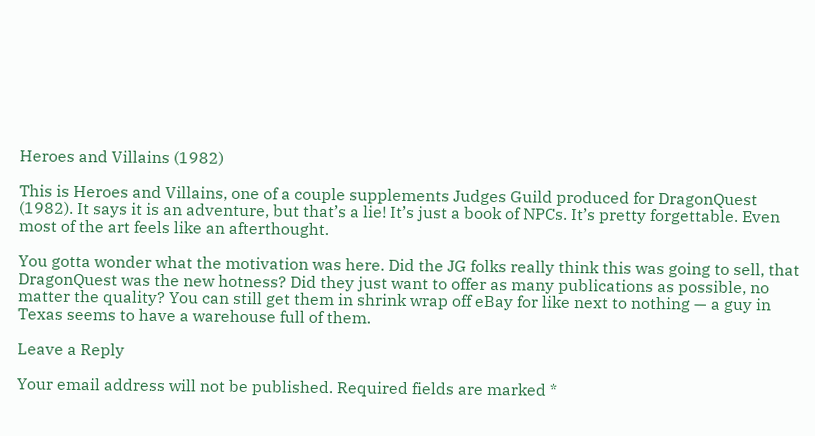Heroes and Villains (1982)

This is Heroes and Villains, one of a couple supplements Judges Guild produced for DragonQuest (1982). It says it is an adventure, but that’s a lie! It’s just a book of NPCs. It’s pretty forgettable. Even most of the art feels like an afterthought.

You gotta wonder what the motivation was here. Did the JG folks really think this was going to sell, that DragonQuest was the new hotness? Did they just want to offer as many publications as possible, no matter the quality? You can still get them in shrink wrap off eBay for like next to nothing — a guy in Texas seems to have a warehouse full of them.

Leave a Reply

Your email address will not be published. Required fields are marked *